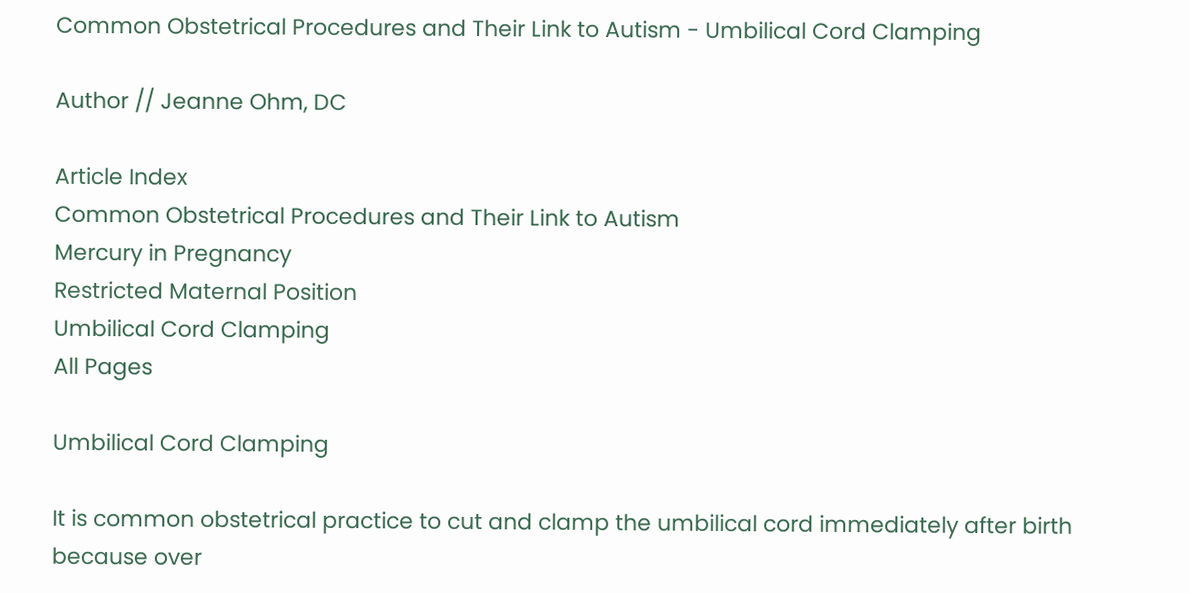Common Obstetrical Procedures and Their Link to Autism - Umbilical Cord Clamping

Author // Jeanne Ohm, DC

Article Index
Common Obstetrical Procedures and Their Link to Autism
Mercury in Pregnancy
Restricted Maternal Position
Umbilical Cord Clamping
All Pages

Umbilical Cord Clamping

It is common obstetrical practice to cut and clamp the umbilical cord immediately after birth because over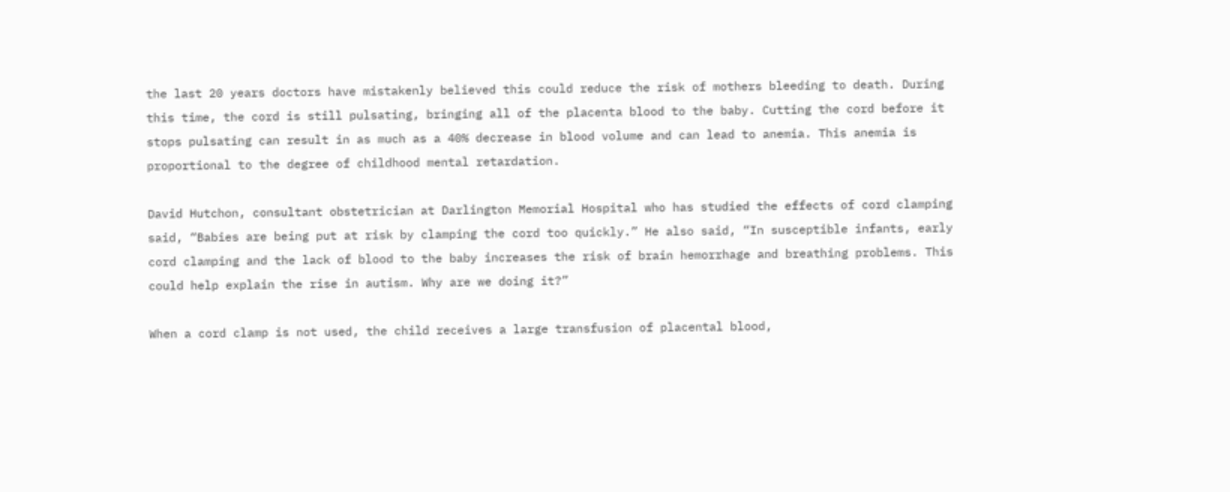the last 20 years doctors have mistakenly believed this could reduce the risk of mothers bleeding to death. During this time, the cord is still pulsating, bringing all of the placenta blood to the baby. Cutting the cord before it stops pulsating can result in as much as a 40% decrease in blood volume and can lead to anemia. This anemia is proportional to the degree of childhood mental retardation.

David Hutchon, consultant obstetrician at Darlington Memorial Hospital who has studied the effects of cord clamping said, “Babies are being put at risk by clamping the cord too quickly.” He also said, “In susceptible infants, early cord clamping and the lack of blood to the baby increases the risk of brain hemorrhage and breathing problems. This could help explain the rise in autism. Why are we doing it?”

When a cord clamp is not used, the child receives a large transfusion of placental blood,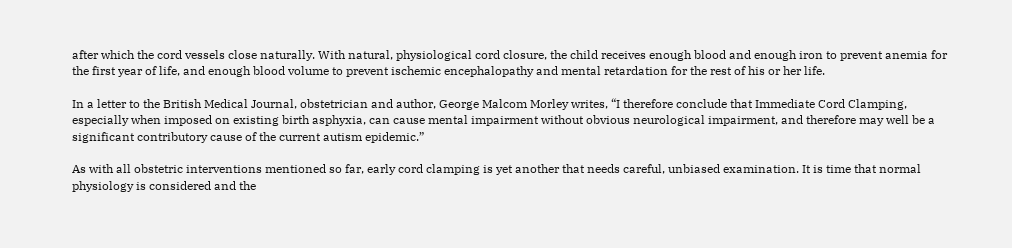after which the cord vessels close naturally. With natural, physiological cord closure, the child receives enough blood and enough iron to prevent anemia for the first year of life, and enough blood volume to prevent ischemic encephalopathy and mental retardation for the rest of his or her life.

In a letter to the British Medical Journal, obstetrician and author, George Malcom Morley writes, “I therefore conclude that Immediate Cord Clamping, especially when imposed on existing birth asphyxia, can cause mental impairment without obvious neurological impairment, and therefore may well be a significant contributory cause of the current autism epidemic.”

As with all obstetric interventions mentioned so far, early cord clamping is yet another that needs careful, unbiased examination. It is time that normal physiology is considered and the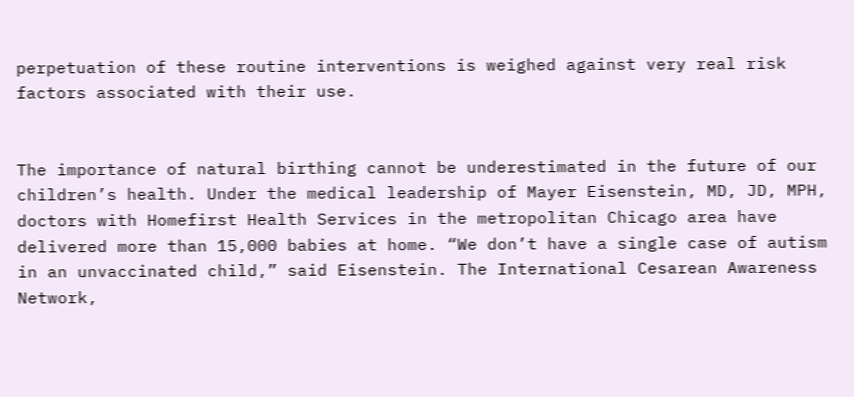perpetuation of these routine interventions is weighed against very real risk factors associated with their use.


The importance of natural birthing cannot be underestimated in the future of our children’s health. Under the medical leadership of Mayer Eisenstein, MD, JD, MPH, doctors with Homefirst Health Services in the metropolitan Chicago area have delivered more than 15,000 babies at home. “We don’t have a single case of autism in an unvaccinated child,” said Eisenstein. The International Cesarean Awareness Network,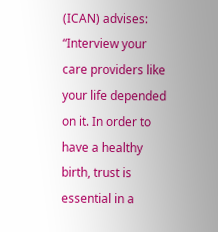(ICAN) advises: “Interview your care providers like your life depended on it. In order to have a healthy birth, trust is essential in a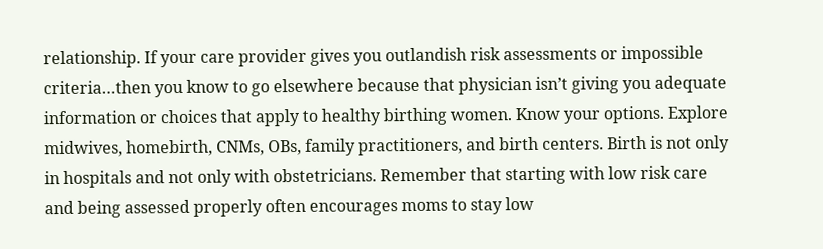relationship. If your care provider gives you outlandish risk assessments or impossible criteria…then you know to go elsewhere because that physician isn’t giving you adequate information or choices that apply to healthy birthing women. Know your options. Explore midwives, homebirth, CNMs, OBs, family practitioners, and birth centers. Birth is not only in hospitals and not only with obstetricians. Remember that starting with low risk care and being assessed properly often encourages moms to stay low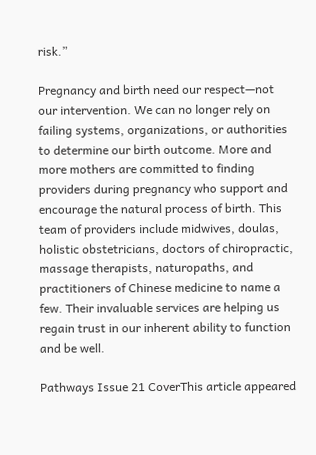risk.”

Pregnancy and birth need our respect—not our intervention. We can no longer rely on failing systems, organizations, or authorities to determine our birth outcome. More and more mothers are committed to finding providers during pregnancy who support and encourage the natural process of birth. This team of providers include midwives, doulas, holistic obstetricians, doctors of chiropractic, massage therapists, naturopaths, and practitioners of Chinese medicine to name a few. Their invaluable services are helping us regain trust in our inherent ability to function and be well.

Pathways Issue 21 CoverThis article appeared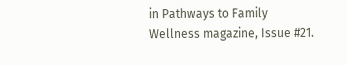in Pathways to Family Wellness magazine, Issue #21.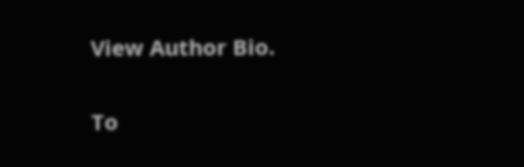View Author Bio.

To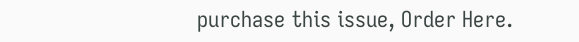purchase this issue, Order Here.